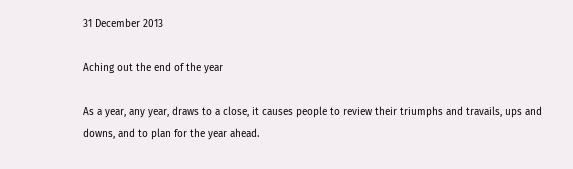31 December 2013

Aching out the end of the year

As a year, any year, draws to a close, it causes people to review their triumphs and travails, ups and downs, and to plan for the year ahead.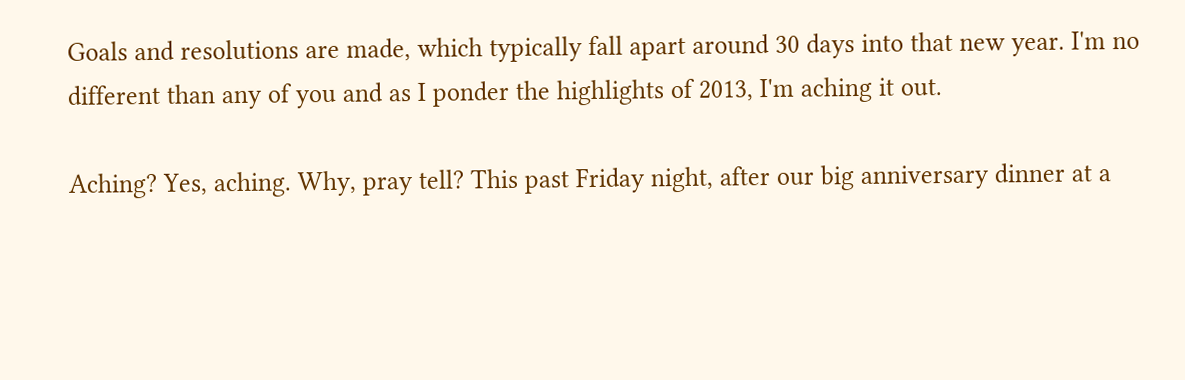Goals and resolutions are made, which typically fall apart around 30 days into that new year. I'm no different than any of you and as I ponder the highlights of 2013, I'm aching it out.

Aching? Yes, aching. Why, pray tell? This past Friday night, after our big anniversary dinner at a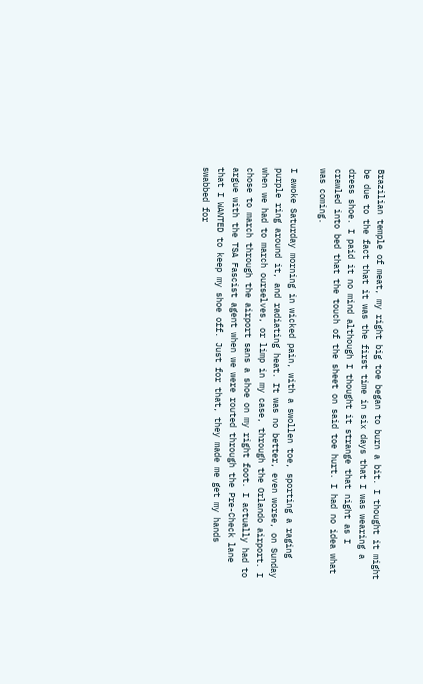Brazilian temple of meat, my right big toe began to burn a bit. I thought it might be due to the fact that it was the first time in six days that I was wearing a dress shoe. I paid it no mind although I thought it strange that night as I crawled into bed that the touch of the sheet on said toe hurt. I had no idea what was coming.

I awoke Saturday morning in wicked pain, with a swollen toe, sporting a raging purple ring around it, and radiating heat. It was no better, even worse, on Sunday when we had to march ourselves, or limp in my case, through the Orlando airport. I chose to march through the airport sans a shoe on my right foot. I actually had to argue with the TSA Fascist agent when we were routed through the Pre-Check lane that I WANTED to keep my shoe off. Just for that, they made me get my hands swabbed for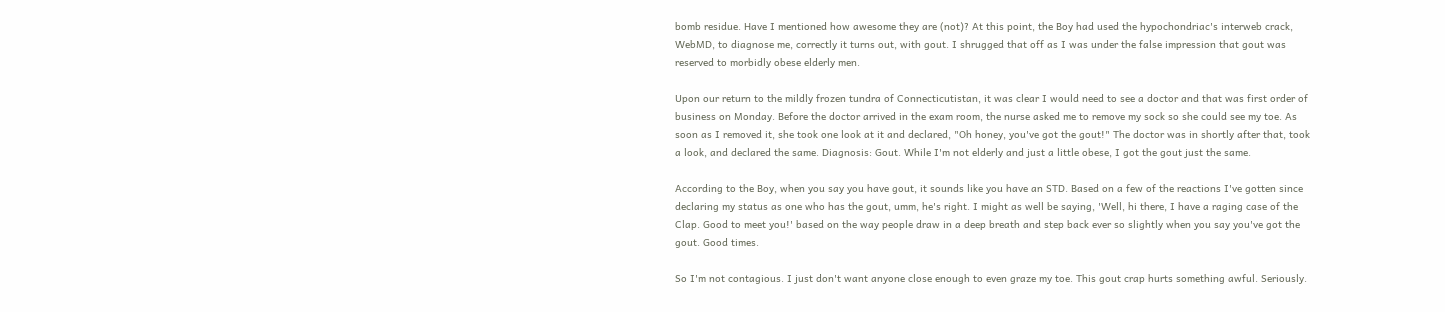bomb residue. Have I mentioned how awesome they are (not)? At this point, the Boy had used the hypochondriac's interweb crack, WebMD, to diagnose me, correctly it turns out, with gout. I shrugged that off as I was under the false impression that gout was reserved to morbidly obese elderly men.

Upon our return to the mildly frozen tundra of Connecticutistan, it was clear I would need to see a doctor and that was first order of business on Monday. Before the doctor arrived in the exam room, the nurse asked me to remove my sock so she could see my toe. As soon as I removed it, she took one look at it and declared, "Oh honey, you've got the gout!" The doctor was in shortly after that, took a look, and declared the same. Diagnosis: Gout. While I'm not elderly and just a little obese, I got the gout just the same.

According to the Boy, when you say you have gout, it sounds like you have an STD. Based on a few of the reactions I've gotten since declaring my status as one who has the gout, umm, he's right. I might as well be saying, 'Well, hi there, I have a raging case of the Clap. Good to meet you!' based on the way people draw in a deep breath and step back ever so slightly when you say you've got the gout. Good times.

So I'm not contagious. I just don't want anyone close enough to even graze my toe. This gout crap hurts something awful. Seriously.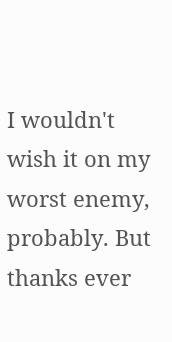I wouldn't wish it on my worst enemy, probably. But thanks ever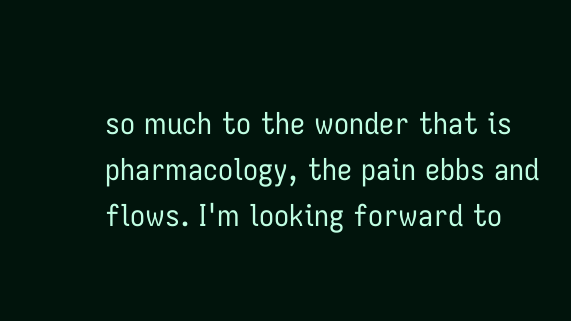so much to the wonder that is pharmacology, the pain ebbs and flows. I'm looking forward to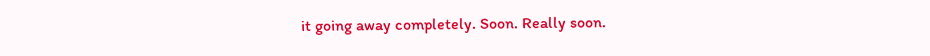it going away completely. Soon. Really soon.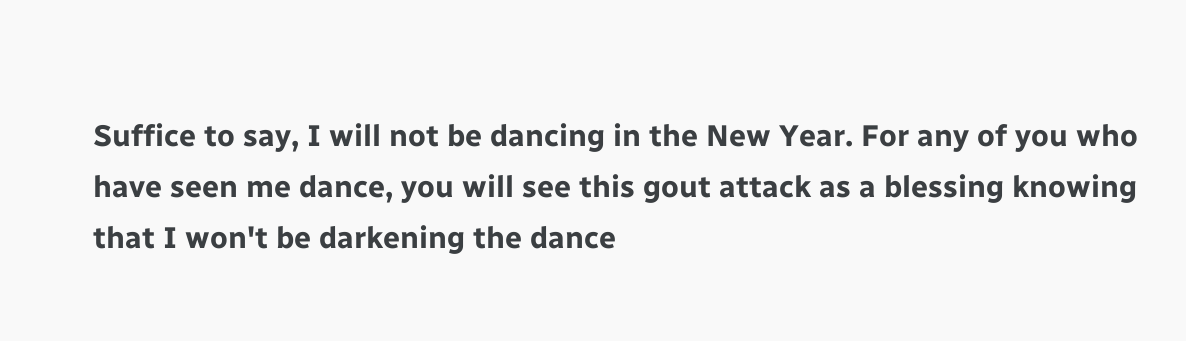Suffice to say, I will not be dancing in the New Year. For any of you who have seen me dance, you will see this gout attack as a blessing knowing that I won't be darkening the dance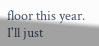floor this year. I'll just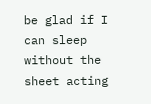be glad if I can sleep without the sheet acting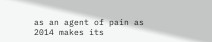as an agent of pain as 2014 makes its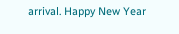arrival. Happy New Year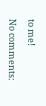to me!

No comments: